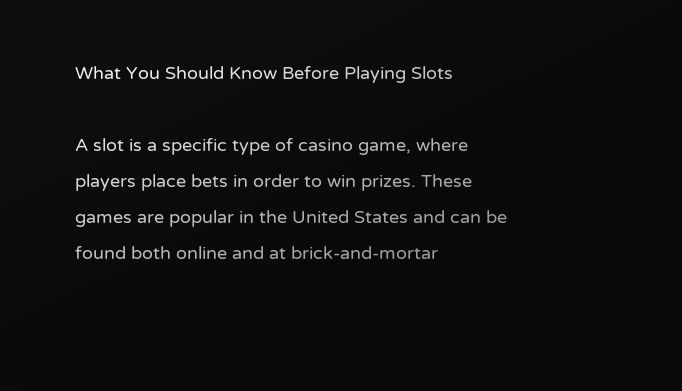What You Should Know Before Playing Slots

A slot is a specific type of casino game, where players place bets in order to win prizes. These games are popular in the United States and can be found both online and at brick-and-mortar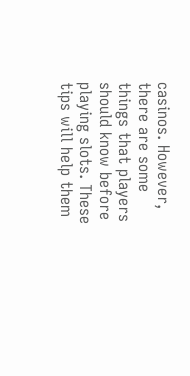casinos. However, there are some things that players should know before playing slots. These tips will help them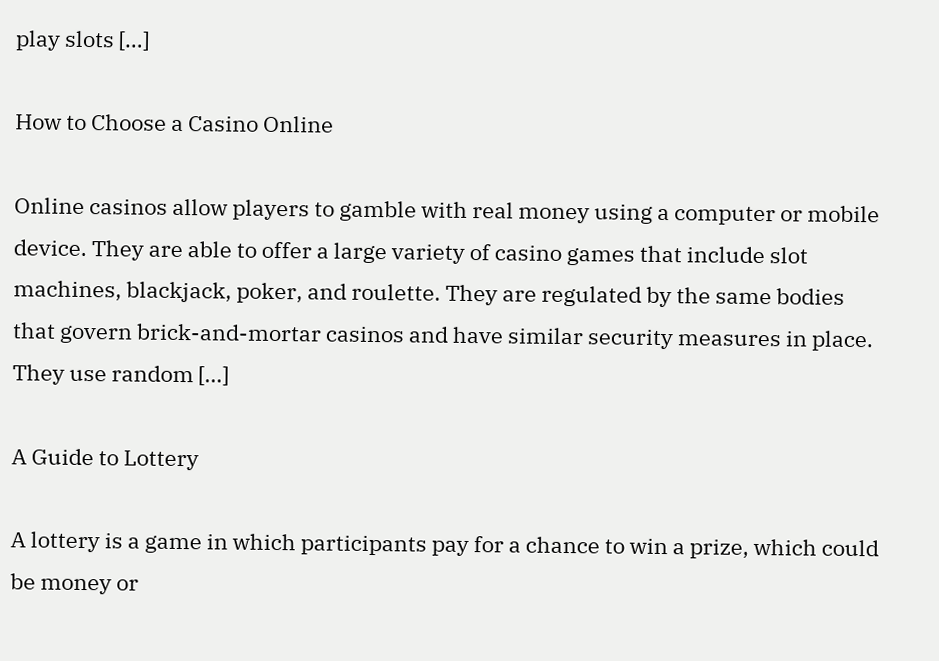play slots […]

How to Choose a Casino Online

Online casinos allow players to gamble with real money using a computer or mobile device. They are able to offer a large variety of casino games that include slot machines, blackjack, poker, and roulette. They are regulated by the same bodies that govern brick-and-mortar casinos and have similar security measures in place. They use random […]

A Guide to Lottery

A lottery is a game in which participants pay for a chance to win a prize, which could be money or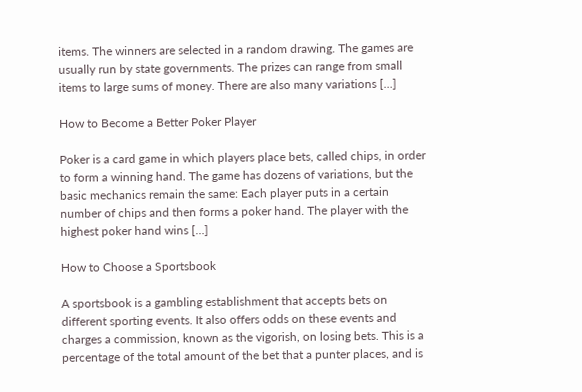items. The winners are selected in a random drawing. The games are usually run by state governments. The prizes can range from small items to large sums of money. There are also many variations […]

How to Become a Better Poker Player

Poker is a card game in which players place bets, called chips, in order to form a winning hand. The game has dozens of variations, but the basic mechanics remain the same: Each player puts in a certain number of chips and then forms a poker hand. The player with the highest poker hand wins […]

How to Choose a Sportsbook

A sportsbook is a gambling establishment that accepts bets on different sporting events. It also offers odds on these events and charges a commission, known as the vigorish, on losing bets. This is a percentage of the total amount of the bet that a punter places, and is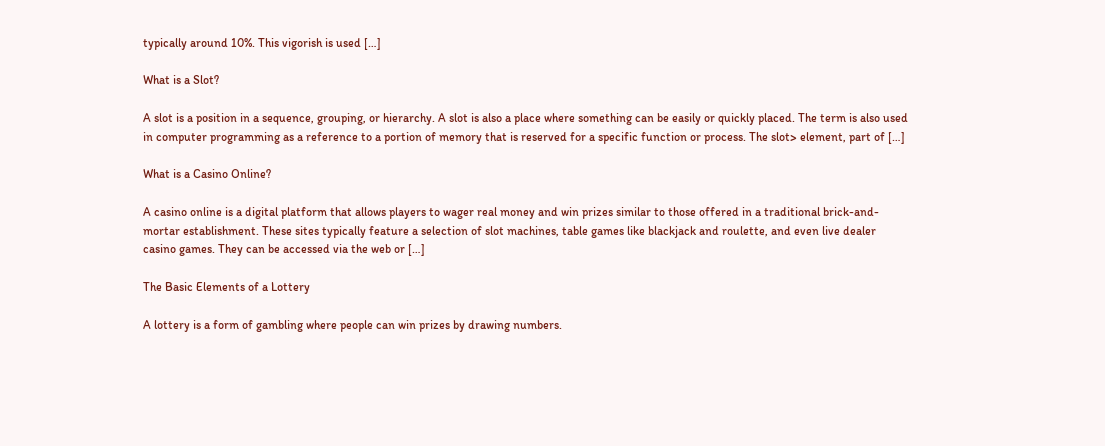typically around 10%. This vigorish is used […]

What is a Slot?

A slot is a position in a sequence, grouping, or hierarchy. A slot is also a place where something can be easily or quickly placed. The term is also used in computer programming as a reference to a portion of memory that is reserved for a specific function or process. The slot> element, part of […]

What is a Casino Online?

A casino online is a digital platform that allows players to wager real money and win prizes similar to those offered in a traditional brick-and-mortar establishment. These sites typically feature a selection of slot machines, table games like blackjack and roulette, and even live dealer casino games. They can be accessed via the web or […]

The Basic Elements of a Lottery

A lottery is a form of gambling where people can win prizes by drawing numbers.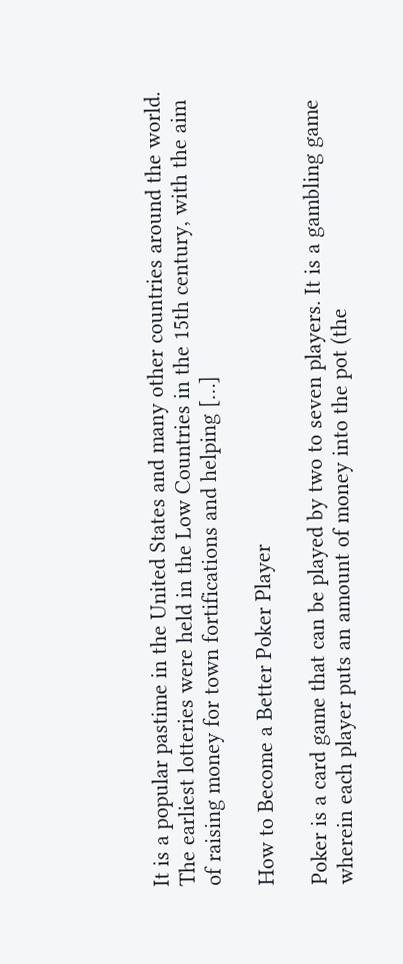It is a popular pastime in the United States and many other countries around the world. The earliest lotteries were held in the Low Countries in the 15th century, with the aim of raising money for town fortifications and helping […]

How to Become a Better Poker Player

Poker is a card game that can be played by two to seven players. It is a gambling game wherein each player puts an amount of money into the pot (the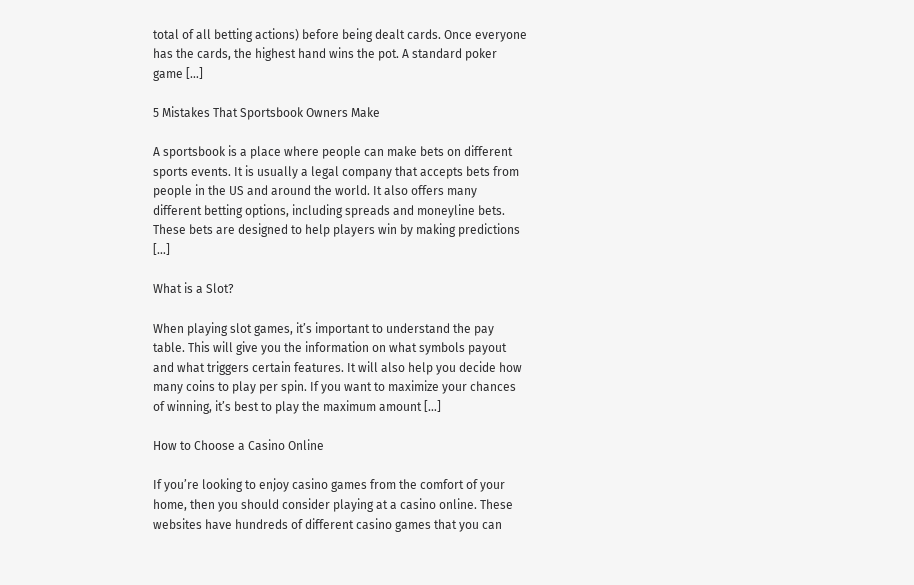total of all betting actions) before being dealt cards. Once everyone has the cards, the highest hand wins the pot. A standard poker game […]

5 Mistakes That Sportsbook Owners Make

A sportsbook is a place where people can make bets on different sports events. It is usually a legal company that accepts bets from people in the US and around the world. It also offers many different betting options, including spreads and moneyline bets. These bets are designed to help players win by making predictions […]

What is a Slot?

When playing slot games, it’s important to understand the pay table. This will give you the information on what symbols payout and what triggers certain features. It will also help you decide how many coins to play per spin. If you want to maximize your chances of winning, it’s best to play the maximum amount […]

How to Choose a Casino Online

If you’re looking to enjoy casino games from the comfort of your home, then you should consider playing at a casino online. These websites have hundreds of different casino games that you can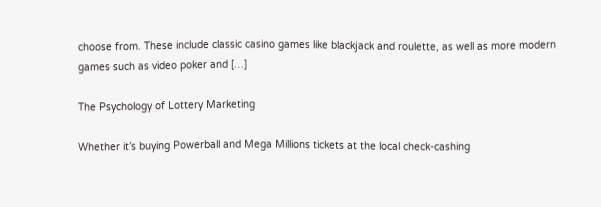choose from. These include classic casino games like blackjack and roulette, as well as more modern games such as video poker and […]

The Psychology of Lottery Marketing

Whether it’s buying Powerball and Mega Millions tickets at the local check-cashing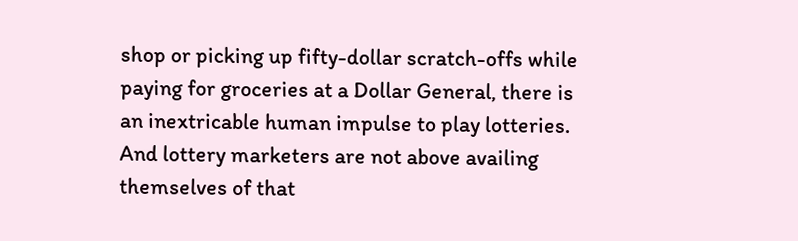shop or picking up fifty-dollar scratch-offs while paying for groceries at a Dollar General, there is an inextricable human impulse to play lotteries. And lottery marketers are not above availing themselves of that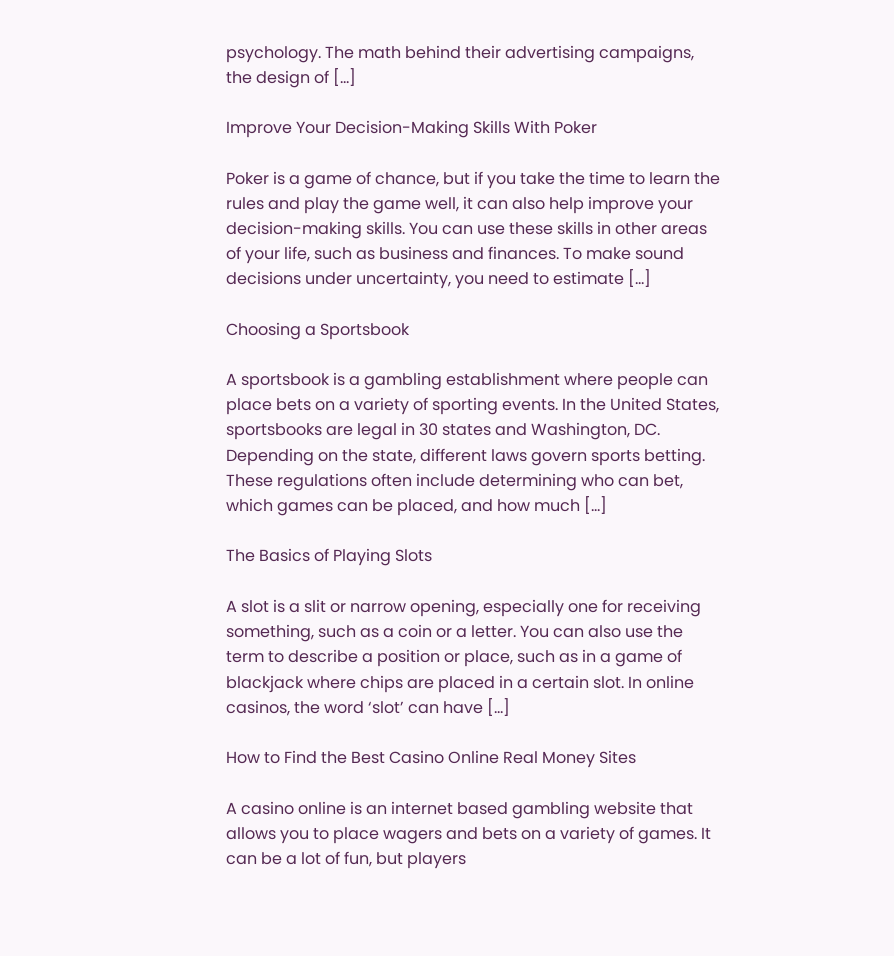psychology. The math behind their advertising campaigns, the design of […]

Improve Your Decision-Making Skills With Poker

Poker is a game of chance, but if you take the time to learn the rules and play the game well, it can also help improve your decision-making skills. You can use these skills in other areas of your life, such as business and finances. To make sound decisions under uncertainty, you need to estimate […]

Choosing a Sportsbook

A sportsbook is a gambling establishment where people can place bets on a variety of sporting events. In the United States, sportsbooks are legal in 30 states and Washington, DC. Depending on the state, different laws govern sports betting. These regulations often include determining who can bet, which games can be placed, and how much […]

The Basics of Playing Slots

A slot is a slit or narrow opening, especially one for receiving something, such as a coin or a letter. You can also use the term to describe a position or place, such as in a game of blackjack where chips are placed in a certain slot. In online casinos, the word ‘slot’ can have […]

How to Find the Best Casino Online Real Money Sites

A casino online is an internet based gambling website that allows you to place wagers and bets on a variety of games. It can be a lot of fun, but players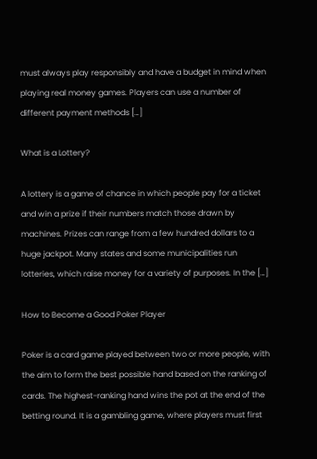must always play responsibly and have a budget in mind when playing real money games. Players can use a number of different payment methods […]

What is a Lottery?

A lottery is a game of chance in which people pay for a ticket and win a prize if their numbers match those drawn by machines. Prizes can range from a few hundred dollars to a huge jackpot. Many states and some municipalities run lotteries, which raise money for a variety of purposes. In the […]

How to Become a Good Poker Player

Poker is a card game played between two or more people, with the aim to form the best possible hand based on the ranking of cards. The highest-ranking hand wins the pot at the end of the betting round. It is a gambling game, where players must first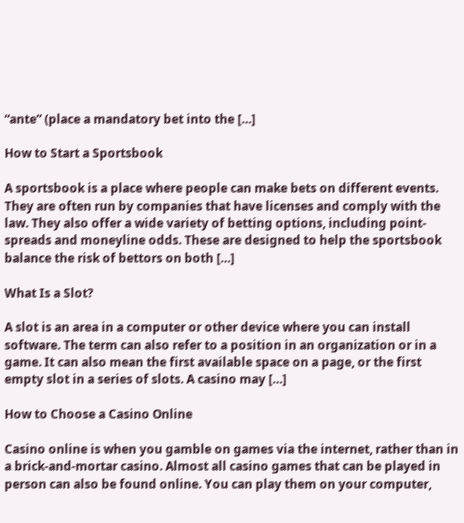“ante” (place a mandatory bet into the […]

How to Start a Sportsbook

A sportsbook is a place where people can make bets on different events. They are often run by companies that have licenses and comply with the law. They also offer a wide variety of betting options, including point-spreads and moneyline odds. These are designed to help the sportsbook balance the risk of bettors on both […]

What Is a Slot?

A slot is an area in a computer or other device where you can install software. The term can also refer to a position in an organization or in a game. It can also mean the first available space on a page, or the first empty slot in a series of slots. A casino may […]

How to Choose a Casino Online

Casino online is when you gamble on games via the internet, rather than in a brick-and-mortar casino. Almost all casino games that can be played in person can also be found online. You can play them on your computer,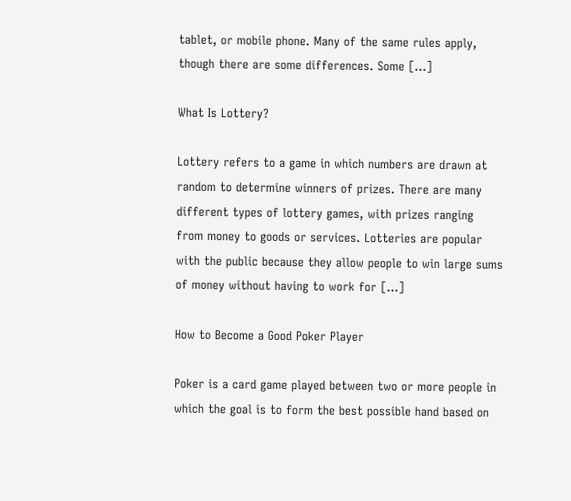tablet, or mobile phone. Many of the same rules apply, though there are some differences. Some […]

What Is Lottery?

Lottery refers to a game in which numbers are drawn at random to determine winners of prizes. There are many different types of lottery games, with prizes ranging from money to goods or services. Lotteries are popular with the public because they allow people to win large sums of money without having to work for […]

How to Become a Good Poker Player

Poker is a card game played between two or more people in which the goal is to form the best possible hand based on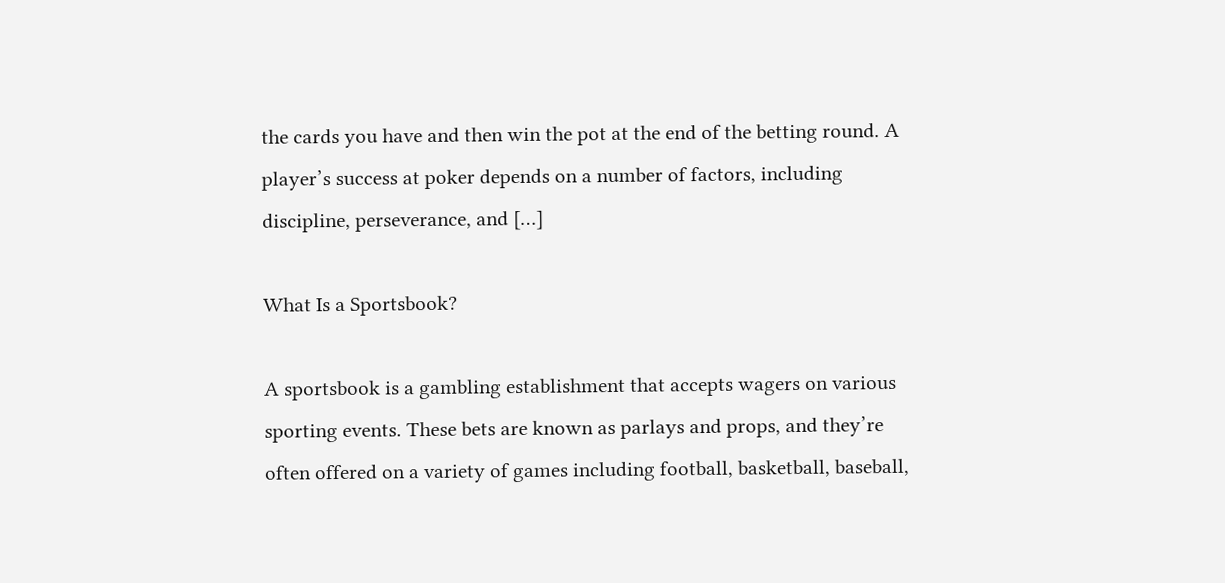the cards you have and then win the pot at the end of the betting round. A player’s success at poker depends on a number of factors, including discipline, perseverance, and […]

What Is a Sportsbook?

A sportsbook is a gambling establishment that accepts wagers on various sporting events. These bets are known as parlays and props, and they’re often offered on a variety of games including football, basketball, baseball,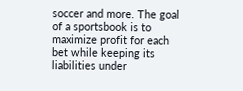soccer and more. The goal of a sportsbook is to maximize profit for each bet while keeping its liabilities under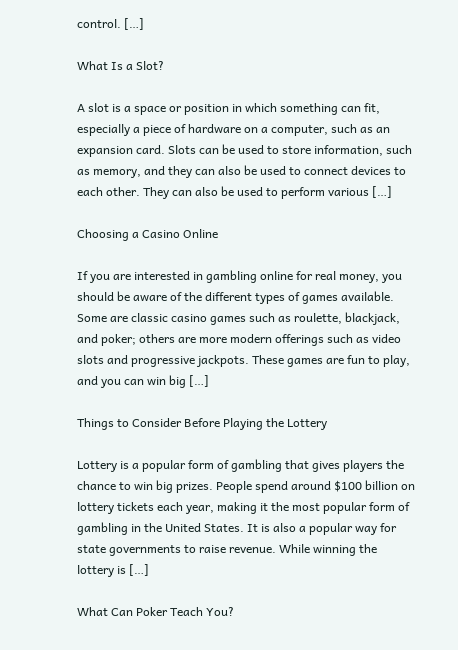control. […]

What Is a Slot?

A slot is a space or position in which something can fit, especially a piece of hardware on a computer, such as an expansion card. Slots can be used to store information, such as memory, and they can also be used to connect devices to each other. They can also be used to perform various […]

Choosing a Casino Online

If you are interested in gambling online for real money, you should be aware of the different types of games available. Some are classic casino games such as roulette, blackjack, and poker; others are more modern offerings such as video slots and progressive jackpots. These games are fun to play, and you can win big […]

Things to Consider Before Playing the Lottery

Lottery is a popular form of gambling that gives players the chance to win big prizes. People spend around $100 billion on lottery tickets each year, making it the most popular form of gambling in the United States. It is also a popular way for state governments to raise revenue. While winning the lottery is […]

What Can Poker Teach You?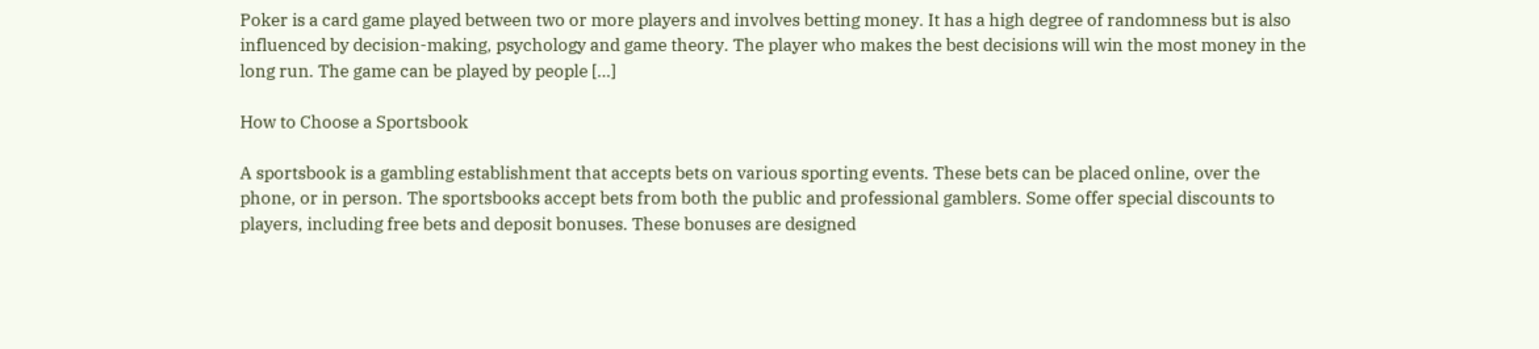Poker is a card game played between two or more players and involves betting money. It has a high degree of randomness but is also influenced by decision-making, psychology and game theory. The player who makes the best decisions will win the most money in the long run. The game can be played by people […]

How to Choose a Sportsbook

A sportsbook is a gambling establishment that accepts bets on various sporting events. These bets can be placed online, over the phone, or in person. The sportsbooks accept bets from both the public and professional gamblers. Some offer special discounts to players, including free bets and deposit bonuses. These bonuses are designed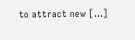to attract new […]